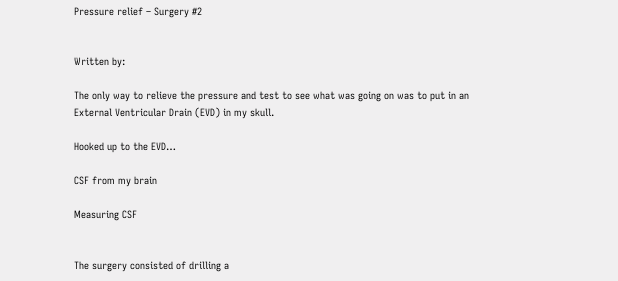Pressure relief – Surgery #2


Written by:

The only way to relieve the pressure and test to see what was going on was to put in an External Ventricular Drain (EVD) in my skull.

Hooked up to the EVD…

CSF from my brain

Measuring CSF


The surgery consisted of drilling a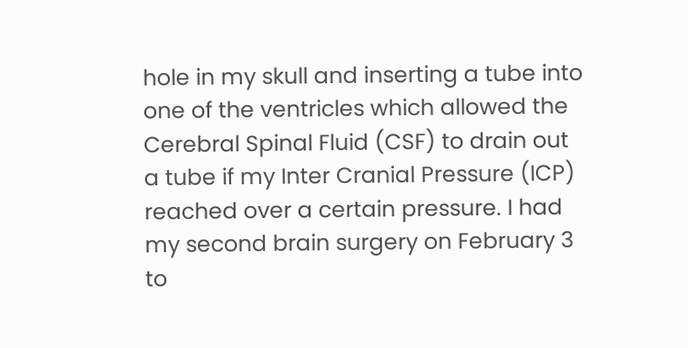hole in my skull and inserting a tube into one of the ventricles which allowed the Cerebral Spinal Fluid (CSF) to drain out a tube if my Inter Cranial Pressure (ICP) reached over a certain pressure. I had my second brain surgery on February 3 to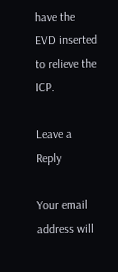have the EVD inserted to relieve the ICP.

Leave a Reply

Your email address will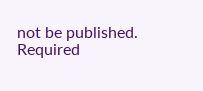not be published. Required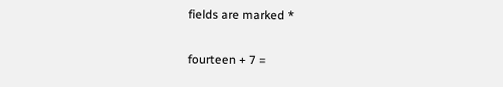fields are marked *

fourteen + 7 =